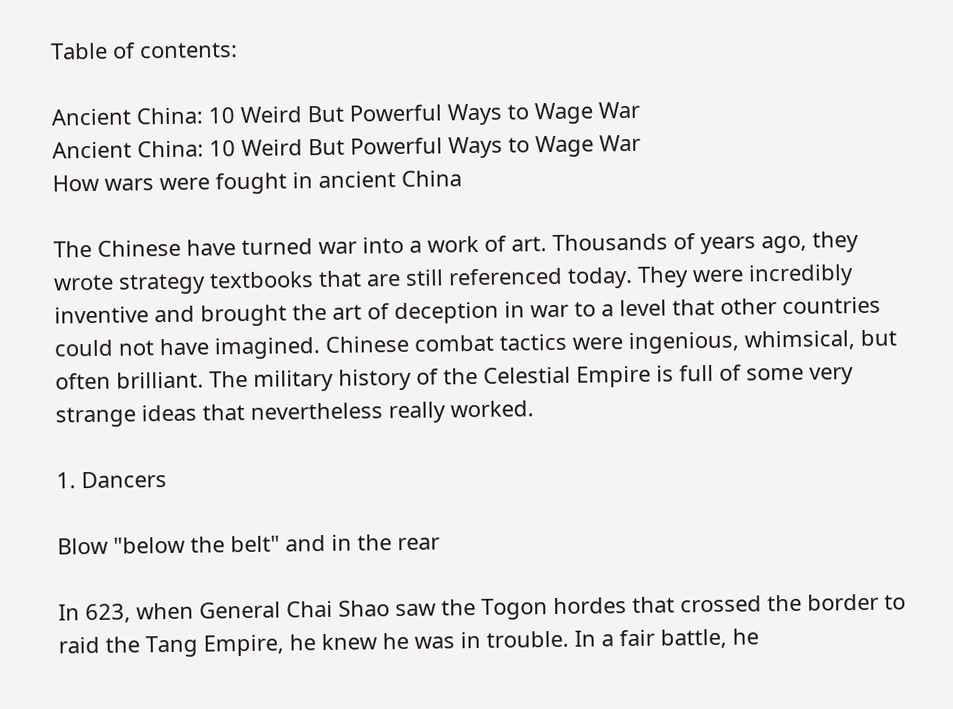Table of contents:

Ancient China: 10 Weird But Powerful Ways to Wage War
Ancient China: 10 Weird But Powerful Ways to Wage War
How wars were fought in ancient China

The Chinese have turned war into a work of art. Thousands of years ago, they wrote strategy textbooks that are still referenced today. They were incredibly inventive and brought the art of deception in war to a level that other countries could not have imagined. Chinese combat tactics were ingenious, whimsical, but often brilliant. The military history of the Celestial Empire is full of some very strange ideas that nevertheless really worked.

1. Dancers

Blow "below the belt" and in the rear

In 623, when General Chai Shao saw the Togon hordes that crossed the border to raid the Tang Empire, he knew he was in trouble. In a fair battle, he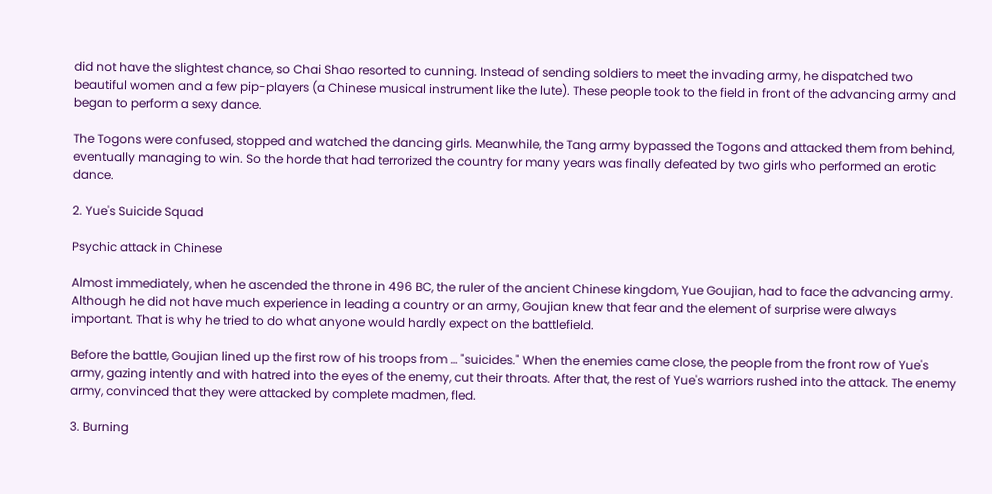did not have the slightest chance, so Chai Shao resorted to cunning. Instead of sending soldiers to meet the invading army, he dispatched two beautiful women and a few pip-players (a Chinese musical instrument like the lute). These people took to the field in front of the advancing army and began to perform a sexy dance.

The Togons were confused, stopped and watched the dancing girls. Meanwhile, the Tang army bypassed the Togons and attacked them from behind, eventually managing to win. So the horde that had terrorized the country for many years was finally defeated by two girls who performed an erotic dance.

2. Yue's Suicide Squad

Psychic attack in Chinese

Almost immediately, when he ascended the throne in 496 BC, the ruler of the ancient Chinese kingdom, Yue Goujian, had to face the advancing army. Although he did not have much experience in leading a country or an army, Goujian knew that fear and the element of surprise were always important. That is why he tried to do what anyone would hardly expect on the battlefield.

Before the battle, Goujian lined up the first row of his troops from … "suicides." When the enemies came close, the people from the front row of Yue's army, gazing intently and with hatred into the eyes of the enemy, cut their throats. After that, the rest of Yue's warriors rushed into the attack. The enemy army, convinced that they were attacked by complete madmen, fled.

3. Burning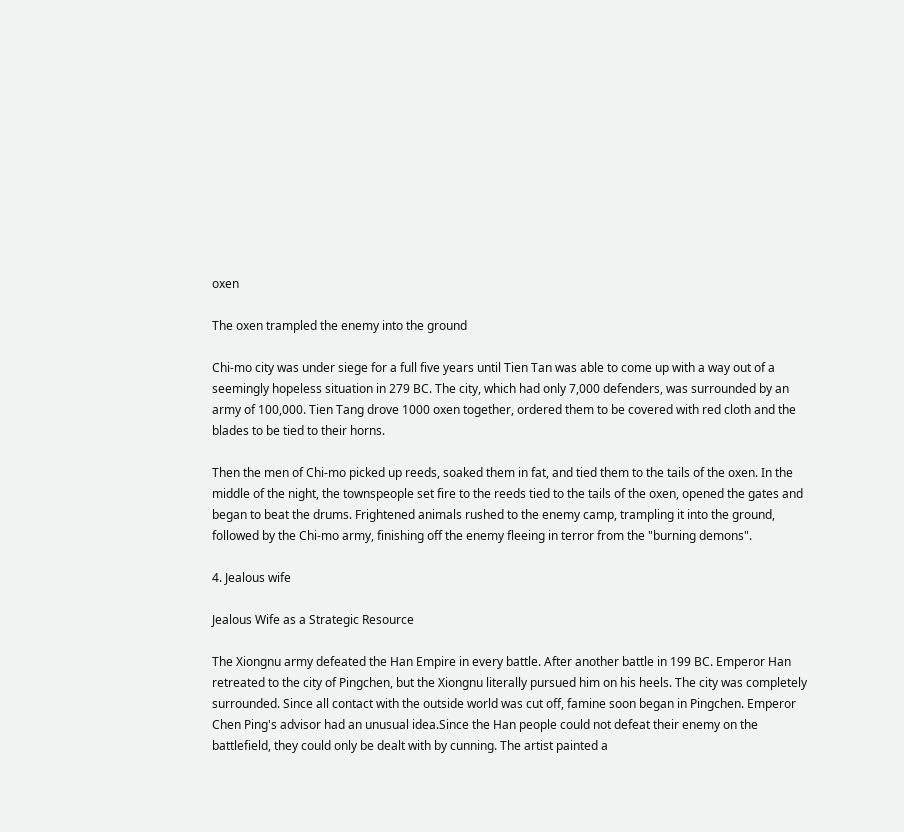oxen

The oxen trampled the enemy into the ground

Chi-mo city was under siege for a full five years until Tien Tan was able to come up with a way out of a seemingly hopeless situation in 279 BC. The city, which had only 7,000 defenders, was surrounded by an army of 100,000. Tien Tang drove 1000 oxen together, ordered them to be covered with red cloth and the blades to be tied to their horns.

Then the men of Chi-mo picked up reeds, soaked them in fat, and tied them to the tails of the oxen. In the middle of the night, the townspeople set fire to the reeds tied to the tails of the oxen, opened the gates and began to beat the drums. Frightened animals rushed to the enemy camp, trampling it into the ground, followed by the Chi-mo army, finishing off the enemy fleeing in terror from the "burning demons".

4. Jealous wife

Jealous Wife as a Strategic Resource

The Xiongnu army defeated the Han Empire in every battle. After another battle in 199 BC. Emperor Han retreated to the city of Pingchen, but the Xiongnu literally pursued him on his heels. The city was completely surrounded. Since all contact with the outside world was cut off, famine soon began in Pingchen. Emperor Chen Ping's advisor had an unusual idea.Since the Han people could not defeat their enemy on the battlefield, they could only be dealt with by cunning. The artist painted a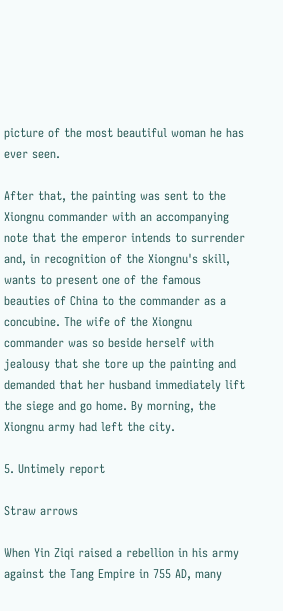picture of the most beautiful woman he has ever seen.

After that, the painting was sent to the Xiongnu commander with an accompanying note that the emperor intends to surrender and, in recognition of the Xiongnu's skill, wants to present one of the famous beauties of China to the commander as a concubine. The wife of the Xiongnu commander was so beside herself with jealousy that she tore up the painting and demanded that her husband immediately lift the siege and go home. By morning, the Xiongnu army had left the city.

5. Untimely report

Straw arrows

When Yin Ziqi raised a rebellion in his army against the Tang Empire in 755 AD, many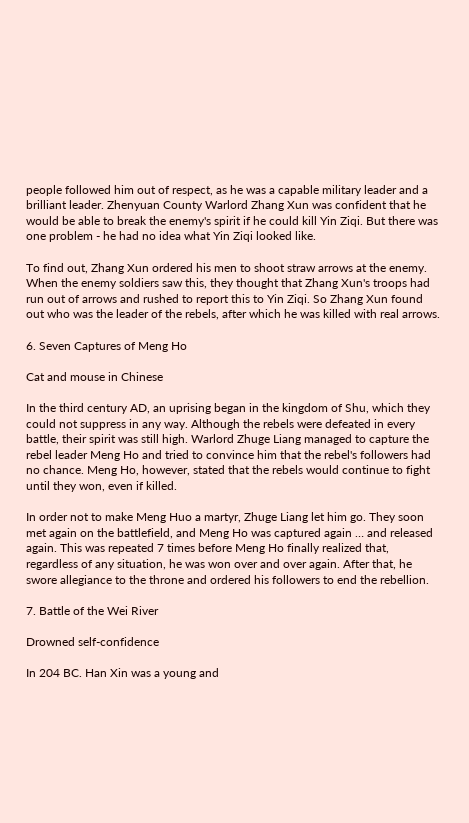people followed him out of respect, as he was a capable military leader and a brilliant leader. Zhenyuan County Warlord Zhang Xun was confident that he would be able to break the enemy's spirit if he could kill Yin Ziqi. But there was one problem - he had no idea what Yin Ziqi looked like.

To find out, Zhang Xun ordered his men to shoot straw arrows at the enemy. When the enemy soldiers saw this, they thought that Zhang Xun's troops had run out of arrows and rushed to report this to Yin Ziqi. So Zhang Xun found out who was the leader of the rebels, after which he was killed with real arrows.

6. Seven Captures of Meng Ho

Cat and mouse in Chinese

In the third century AD, an uprising began in the kingdom of Shu, which they could not suppress in any way. Although the rebels were defeated in every battle, their spirit was still high. Warlord Zhuge Liang managed to capture the rebel leader Meng Ho and tried to convince him that the rebel's followers had no chance. Meng Ho, however, stated that the rebels would continue to fight until they won, even if killed.

In order not to make Meng Huo a martyr, Zhuge Liang let him go. They soon met again on the battlefield, and Meng Ho was captured again … and released again. This was repeated 7 times before Meng Ho finally realized that, regardless of any situation, he was won over and over again. After that, he swore allegiance to the throne and ordered his followers to end the rebellion.

7. Battle of the Wei River

Drowned self-confidence

In 204 BC. Han Xin was a young and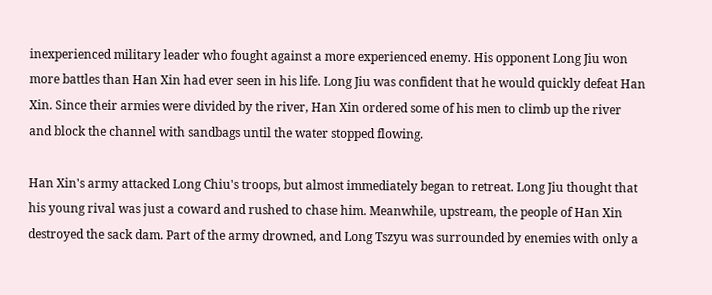inexperienced military leader who fought against a more experienced enemy. His opponent Long Jiu won more battles than Han Xin had ever seen in his life. Long Jiu was confident that he would quickly defeat Han Xin. Since their armies were divided by the river, Han Xin ordered some of his men to climb up the river and block the channel with sandbags until the water stopped flowing.

Han Xin's army attacked Long Chiu's troops, but almost immediately began to retreat. Long Jiu thought that his young rival was just a coward and rushed to chase him. Meanwhile, upstream, the people of Han Xin destroyed the sack dam. Part of the army drowned, and Long Tszyu was surrounded by enemies with only a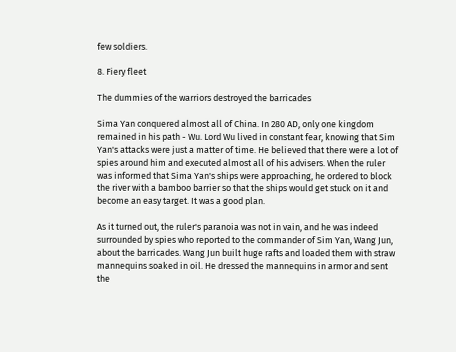few soldiers.

8. Fiery fleet

The dummies of the warriors destroyed the barricades

Sima Yan conquered almost all of China. In 280 AD, only one kingdom remained in his path - Wu. Lord Wu lived in constant fear, knowing that Sim Yan's attacks were just a matter of time. He believed that there were a lot of spies around him and executed almost all of his advisers. When the ruler was informed that Sima Yan's ships were approaching, he ordered to block the river with a bamboo barrier so that the ships would get stuck on it and become an easy target. It was a good plan.

As it turned out, the ruler's paranoia was not in vain, and he was indeed surrounded by spies who reported to the commander of Sim Yan, Wang Jun, about the barricades. Wang Jun built huge rafts and loaded them with straw mannequins soaked in oil. He dressed the mannequins in armor and sent the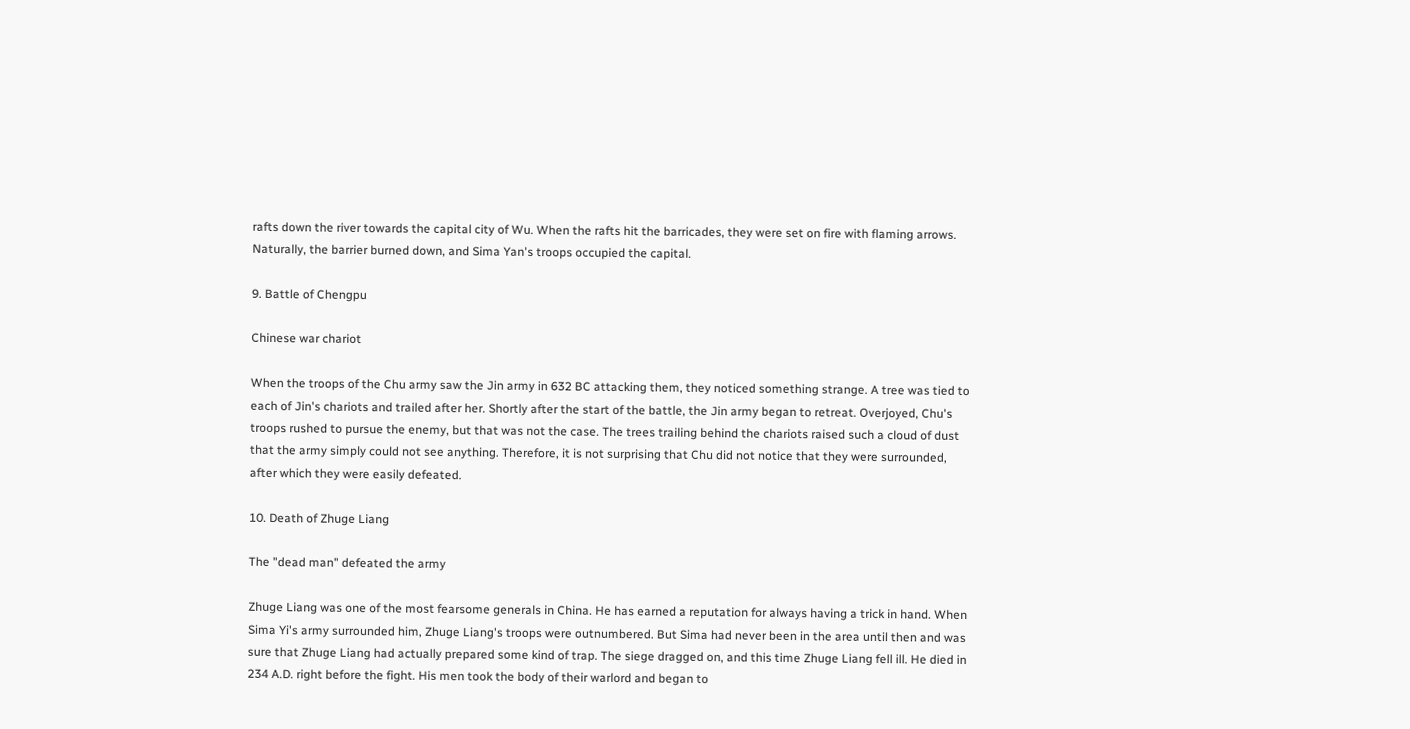rafts down the river towards the capital city of Wu. When the rafts hit the barricades, they were set on fire with flaming arrows. Naturally, the barrier burned down, and Sima Yan's troops occupied the capital.

9. Battle of Chengpu

Chinese war chariot

When the troops of the Chu army saw the Jin army in 632 BC attacking them, they noticed something strange. A tree was tied to each of Jin's chariots and trailed after her. Shortly after the start of the battle, the Jin army began to retreat. Overjoyed, Chu's troops rushed to pursue the enemy, but that was not the case. The trees trailing behind the chariots raised such a cloud of dust that the army simply could not see anything. Therefore, it is not surprising that Chu did not notice that they were surrounded, after which they were easily defeated.

10. Death of Zhuge Liang

The "dead man" defeated the army

Zhuge Liang was one of the most fearsome generals in China. He has earned a reputation for always having a trick in hand. When Sima Yi's army surrounded him, Zhuge Liang's troops were outnumbered. But Sima had never been in the area until then and was sure that Zhuge Liang had actually prepared some kind of trap. The siege dragged on, and this time Zhuge Liang fell ill. He died in 234 A.D. right before the fight. His men took the body of their warlord and began to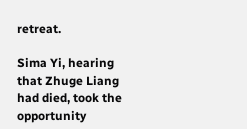retreat.

Sima Yi, hearing that Zhuge Liang had died, took the opportunity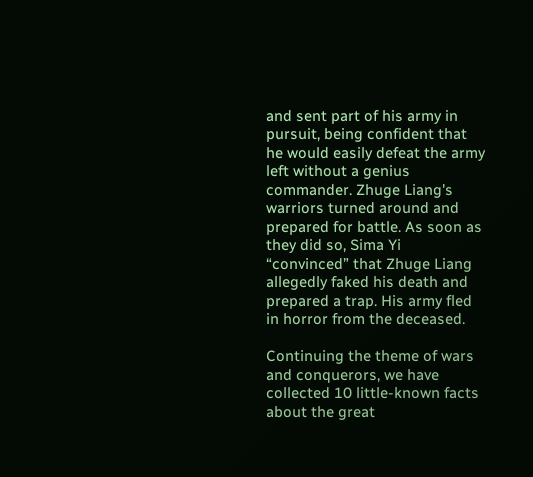and sent part of his army in pursuit, being confident that he would easily defeat the army left without a genius commander. Zhuge Liang's warriors turned around and prepared for battle. As soon as they did so, Sima Yi “convinced” that Zhuge Liang allegedly faked his death and prepared a trap. His army fled in horror from the deceased.

Continuing the theme of wars and conquerors, we have collected 10 little-known facts about the great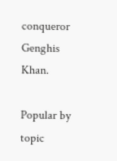conqueror Genghis Khan.

Popular by topic